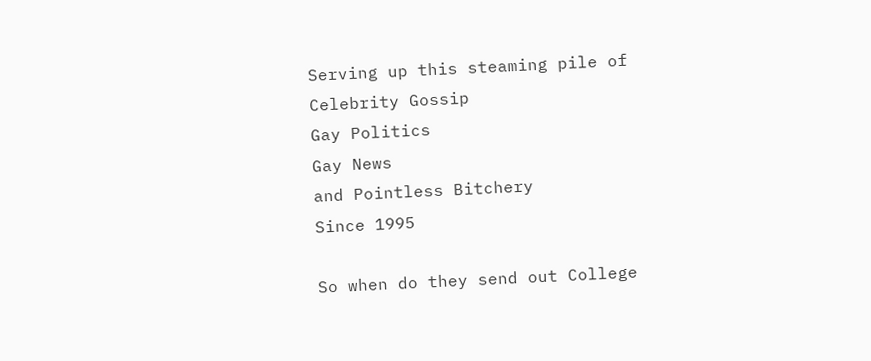Serving up this steaming pile of
Celebrity Gossip
Gay Politics
Gay News
and Pointless Bitchery
Since 1995

So when do they send out College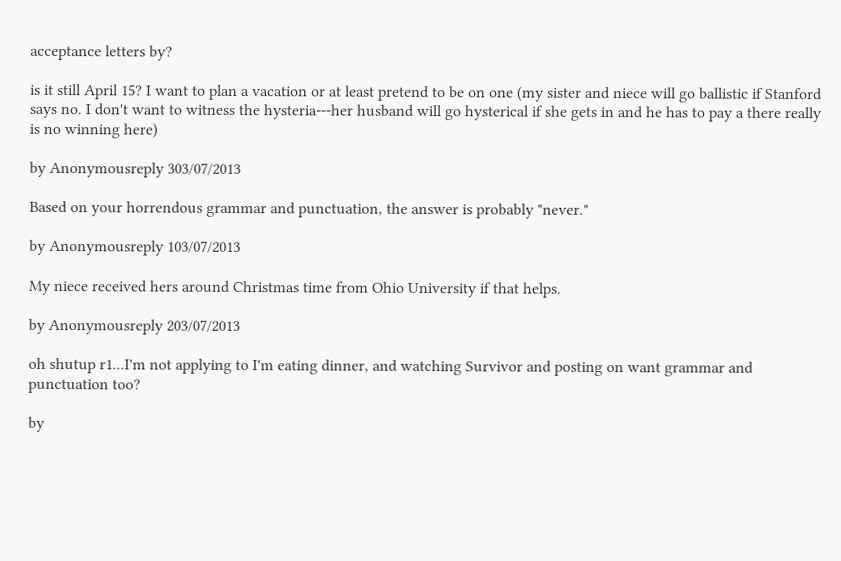acceptance letters by?

is it still April 15? I want to plan a vacation or at least pretend to be on one (my sister and niece will go ballistic if Stanford says no. I don't want to witness the hysteria---her husband will go hysterical if she gets in and he has to pay a there really is no winning here)

by Anonymousreply 303/07/2013

Based on your horrendous grammar and punctuation, the answer is probably "never."

by Anonymousreply 103/07/2013

My niece received hers around Christmas time from Ohio University if that helps.

by Anonymousreply 203/07/2013

oh shutup r1...I'm not applying to I'm eating dinner, and watching Survivor and posting on want grammar and punctuation too?

by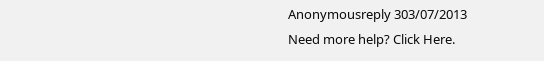Anonymousreply 303/07/2013
Need more help? Click Here.